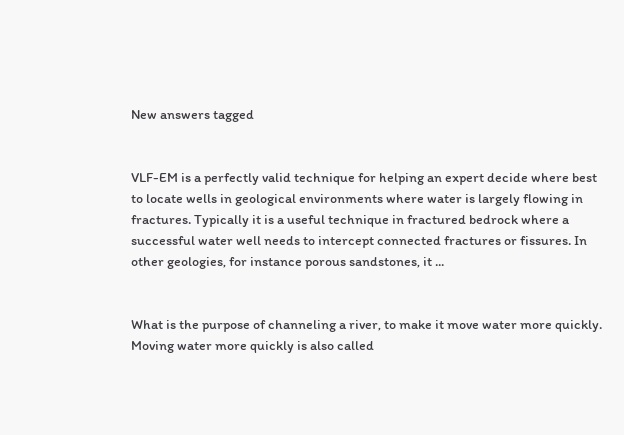New answers tagged


VLF-EM is a perfectly valid technique for helping an expert decide where best to locate wells in geological environments where water is largely flowing in fractures. Typically it is a useful technique in fractured bedrock where a successful water well needs to intercept connected fractures or fissures. In other geologies, for instance porous sandstones, it ...


What is the purpose of channeling a river, to make it move water more quickly. Moving water more quickly is also called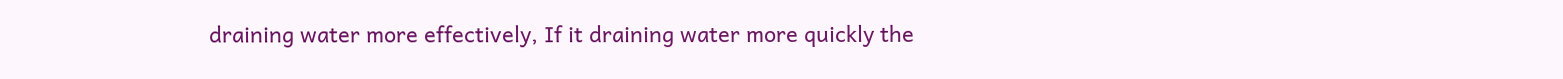draining water more effectively, If it draining water more quickly the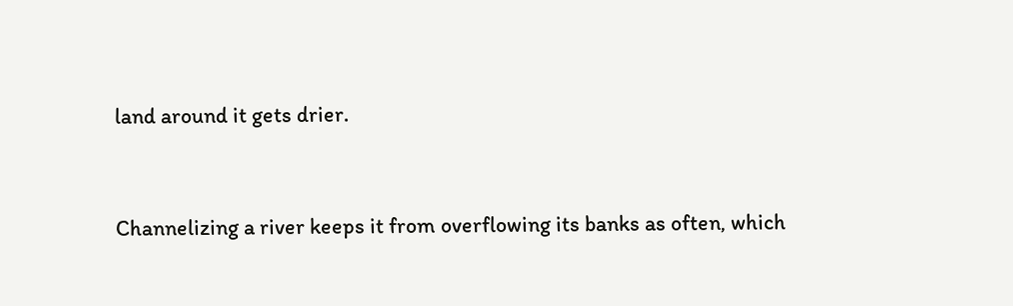land around it gets drier.


Channelizing a river keeps it from overflowing its banks as often, which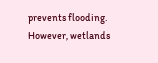prevents flooding. However, wetlands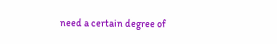need a certain degree of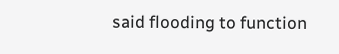said flooding to function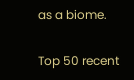as a biome.

Top 50 recent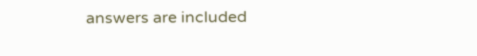answers are included